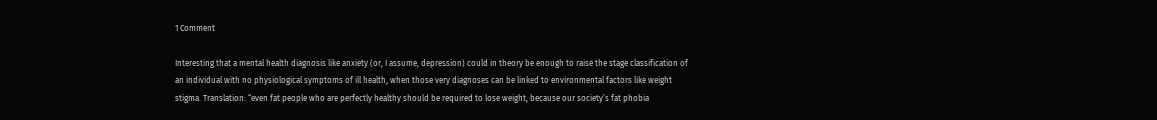1 Comment

Interesting that a mental health diagnosis like anxiety (or, I assume, depression) could in theory be enough to raise the stage classification of an individual with no physiological symptoms of ill health, when those very diagnoses can be linked to environmental factors like weight stigma. Translation: “even fat people who are perfectly healthy should be required to lose weight, because our society’s fat phobia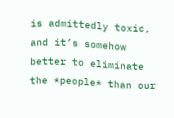is admittedly toxic, and it’s somehow better to eliminate the *people* than our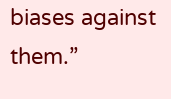biases against them.”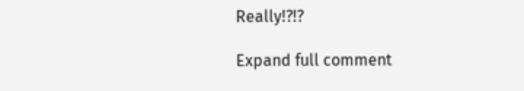Really!?!?

Expand full comment